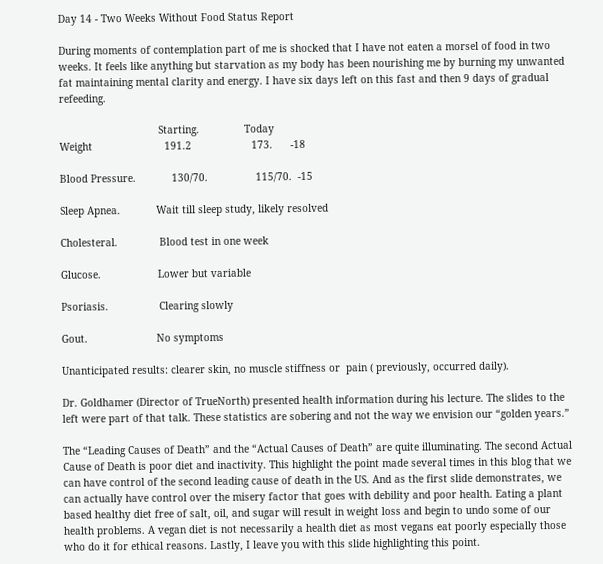Day 14 - Two Weeks Without Food Status Report

During moments of contemplation part of me is shocked that I have not eaten a morsel of food in two weeks. It feels like anything but starvation as my body has been nourishing me by burning my unwanted fat maintaining mental clarity and energy. I have six days left on this fast and then 9 days of gradual refeeding.

                                 Starting.               Today
Weight                        191.2                    173.      -18

Blood Pressure.            130/70.                115/70.  -15

Sleep Apnea.            Wait till sleep study, likely resolved

Cholesteral.              Blood test in one week

Glucose.                   Lower but variable

Psoriasis.                 Clearing slowly

Gout.                       No symptoms

Unanticipated results: clearer skin, no muscle stiffness or  pain ( previously, occurred daily).

Dr. Goldhamer (Director of TrueNorth) presented health information during his lecture. The slides to the left were part of that talk. These statistics are sobering and not the way we envision our “golden years.”

The “Leading Causes of Death” and the “Actual Causes of Death” are quite illuminating. The second Actual Cause of Death is poor diet and inactivity. This highlight the point made several times in this blog that we can have control of the second leading cause of death in the US. And as the first slide demonstrates, we can actually have control over the misery factor that goes with debility and poor health. Eating a plant based healthy diet free of salt, oil, and sugar will result in weight loss and begin to undo some of our health problems. A vegan diet is not necessarily a health diet as most vegans eat poorly especially those who do it for ethical reasons. Lastly, I leave you with this slide highlighting this point.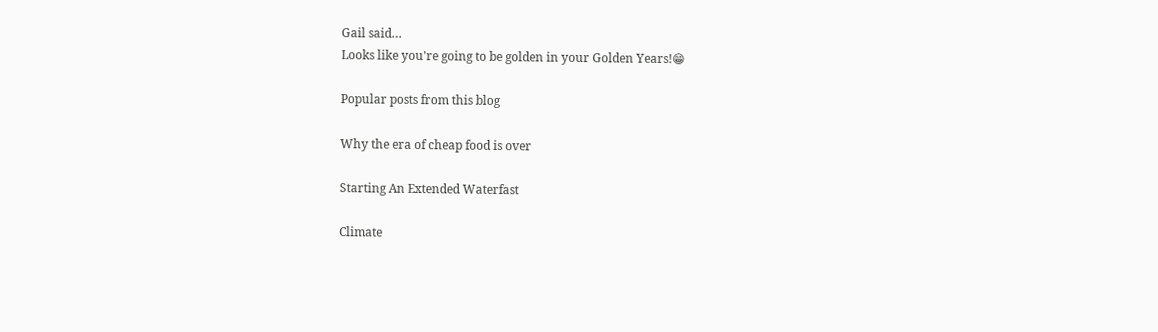Gail said…
Looks like you're going to be golden in your Golden Years!😁

Popular posts from this blog

Why the era of cheap food is over

Starting An Extended Waterfast

Climate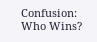Confusion: Who Wins?